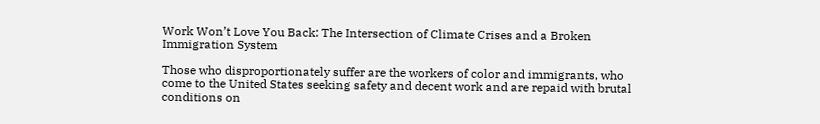Work Won’t Love You Back: The Intersection of Climate Crises and a Broken Immigration System

Those who disproportionately suffer are the workers of color and immigrants, who come to the United States seeking safety and decent work and are repaid with brutal conditions on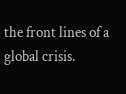the front lines of a global crisis.